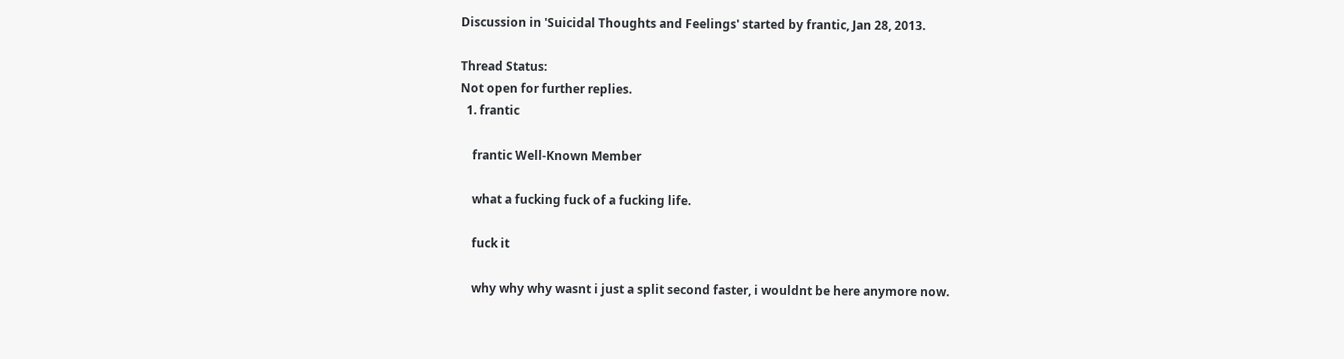Discussion in 'Suicidal Thoughts and Feelings' started by frantic, Jan 28, 2013.

Thread Status:
Not open for further replies.
  1. frantic

    frantic Well-Known Member

    what a fucking fuck of a fucking life.

    fuck it

    why why why wasnt i just a split second faster, i wouldnt be here anymore now.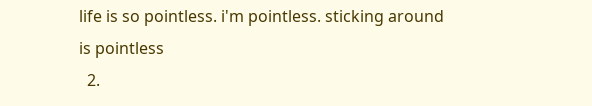life is so pointless. i'm pointless. sticking around is pointless
  2.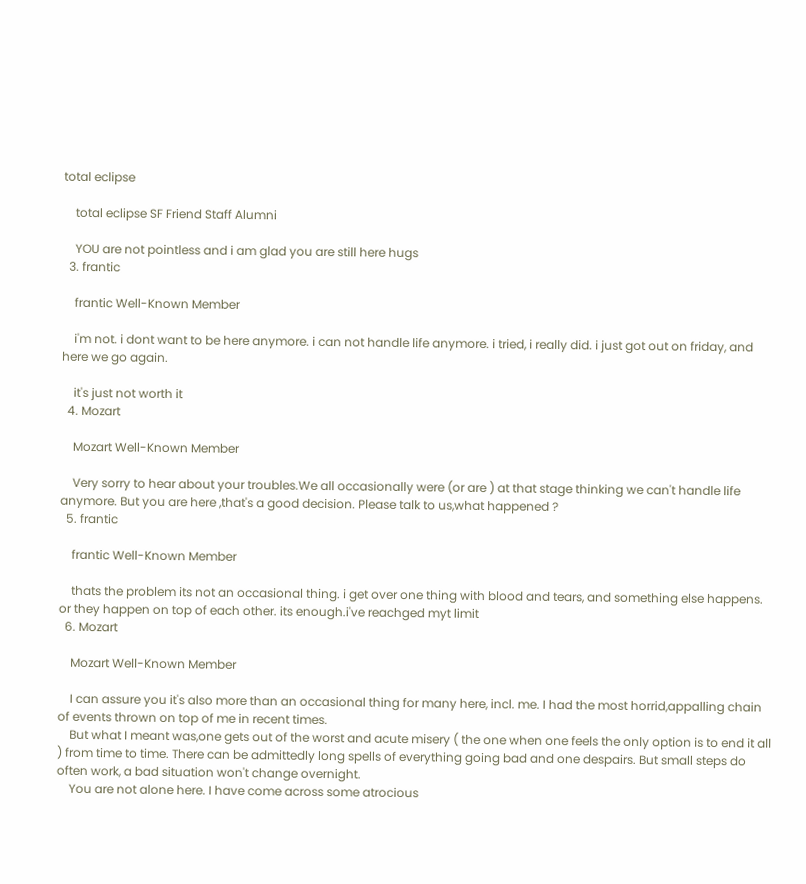total eclipse

    total eclipse SF Friend Staff Alumni

    YOU are not pointless and i am glad you are still here hugs
  3. frantic

    frantic Well-Known Member

    i'm not. i dont want to be here anymore. i can not handle life anymore. i tried, i really did. i just got out on friday, and here we go again.

    it's just not worth it
  4. Mozart

    Mozart Well-Known Member

    Very sorry to hear about your troubles.We all occasionally were (or are ) at that stage thinking we can't handle life anymore. But you are here ,that's a good decision. Please talk to us,what happened ?
  5. frantic

    frantic Well-Known Member

    thats the problem its not an occasional thing. i get over one thing with blood and tears, and something else happens. or they happen on top of each other. its enough.i've reachged myt limit
  6. Mozart

    Mozart Well-Known Member

    I can assure you it's also more than an occasional thing for many here, incl. me. I had the most horrid,appalling chain of events thrown on top of me in recent times.
    But what I meant was,one gets out of the worst and acute misery ( the one when one feels the only option is to end it all ) from time to time. There can be admittedly long spells of everything going bad and one despairs. But small steps do often work, a bad situation won't change overnight.
    You are not alone here. I have come across some atrocious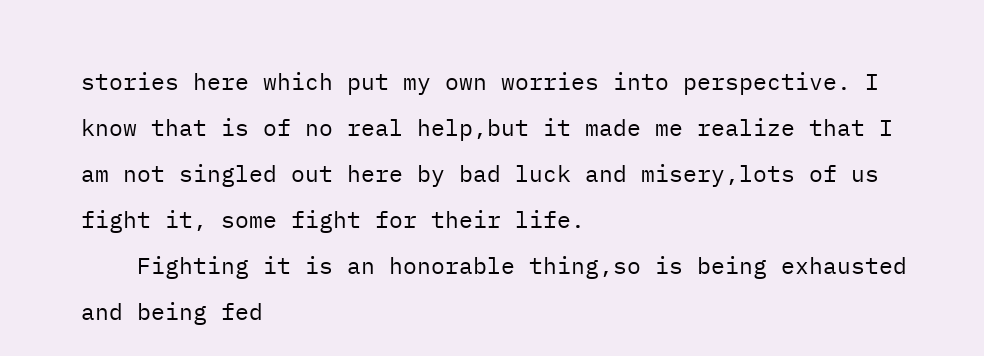stories here which put my own worries into perspective. I know that is of no real help,but it made me realize that I am not singled out here by bad luck and misery,lots of us fight it, some fight for their life.
    Fighting it is an honorable thing,so is being exhausted and being fed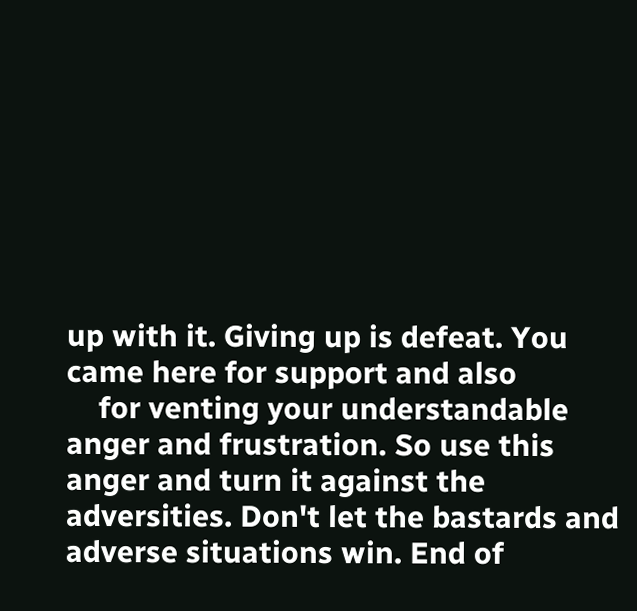up with it. Giving up is defeat. You came here for support and also
    for venting your understandable anger and frustration. So use this anger and turn it against the adversities. Don't let the bastards and adverse situations win. End of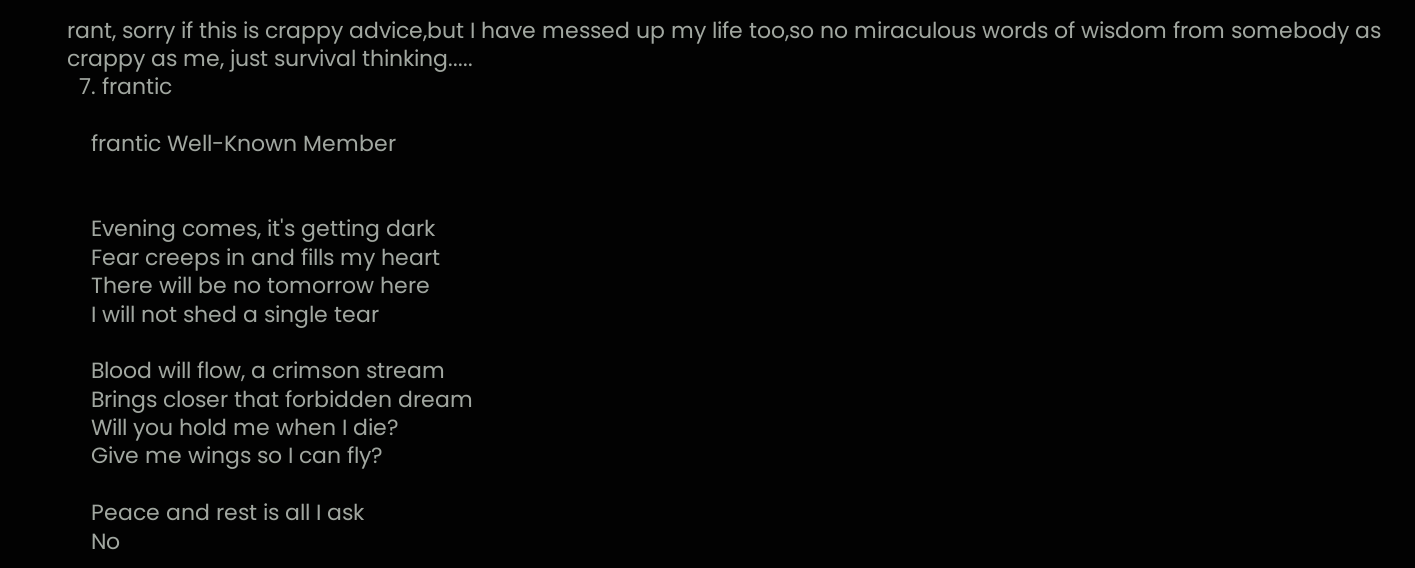rant, sorry if this is crappy advice,but I have messed up my life too,so no miraculous words of wisdom from somebody as crappy as me, just survival thinking.....
  7. frantic

    frantic Well-Known Member


    Evening comes, it's getting dark
    Fear creeps in and fills my heart
    There will be no tomorrow here
    I will not shed a single tear

    Blood will flow, a crimson stream
    Brings closer that forbidden dream
    Will you hold me when I die?
    Give me wings so I can fly?

    Peace and rest is all I ask
    No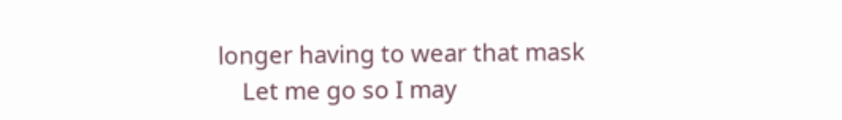longer having to wear that mask
    Let me go so I may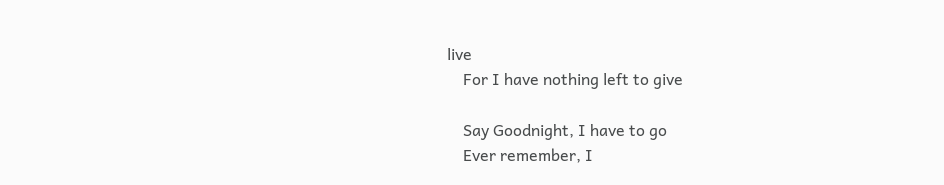live
    For I have nothing left to give

    Say Goodnight, I have to go
    Ever remember, I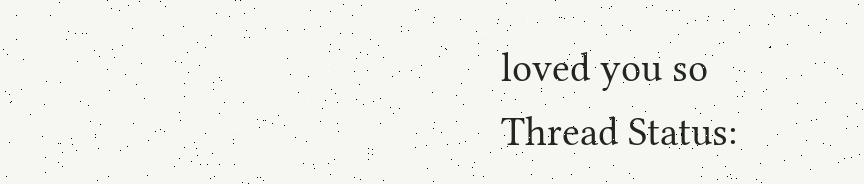loved you so
Thread Status: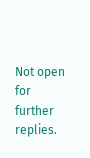Not open for further replies.